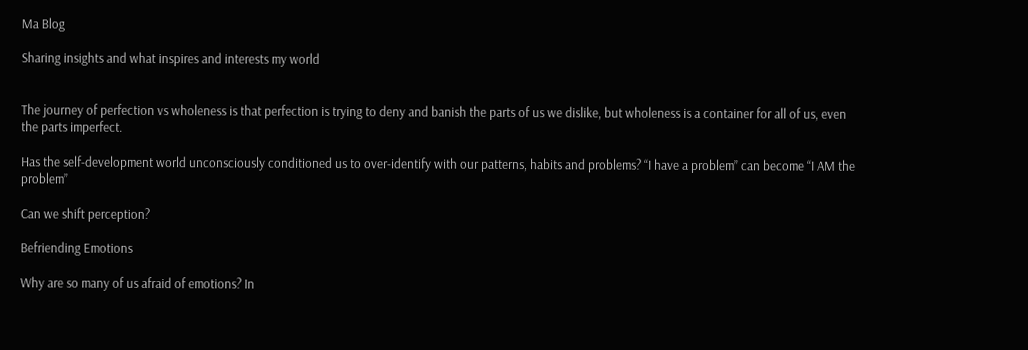Ma Blog

Sharing insights and what inspires and interests my world


The journey of perfection vs wholeness is that perfection is trying to deny and banish the parts of us we dislike, but wholeness is a container for all of us, even the parts imperfect.

Has the self-development world unconsciously conditioned us to over-identify with our patterns, habits and problems? “I have a problem” can become “I AM the problem”

Can we shift perception?

Befriending Emotions

Why are so many of us afraid of emotions? In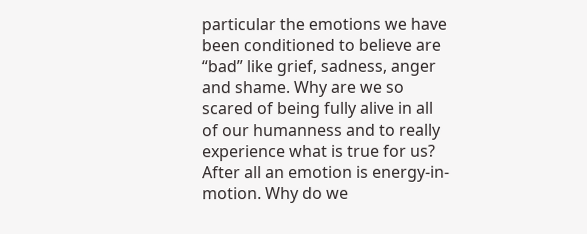particular the emotions we have been conditioned to believe are “bad” like grief, sadness, anger and shame. Why are we so scared of being fully alive in all of our humanness and to really experience what is true for us? After all an emotion is energy-in-motion. Why do we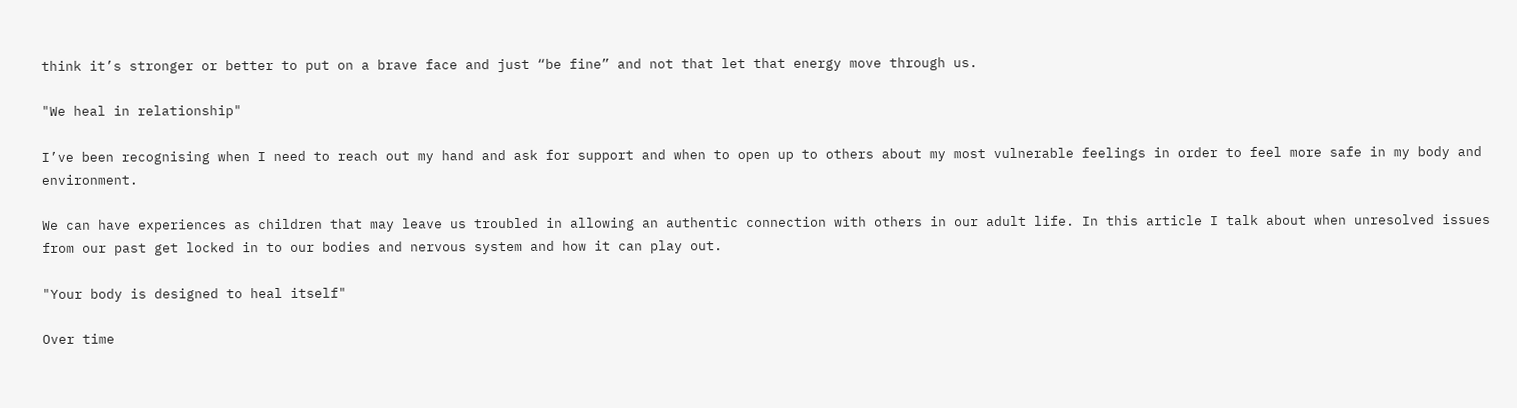think it’s stronger or better to put on a brave face and just “be fine” and not that let that energy move through us.

"We heal in relationship"

I’ve been recognising when I need to reach out my hand and ask for support and when to open up to others about my most vulnerable feelings in order to feel more safe in my body and environment.

We can have experiences as children that may leave us troubled in allowing an authentic connection with others in our adult life. In this article I talk about when unresolved issues from our past get locked in to our bodies and nervous system and how it can play out.

"Your body is designed to heal itself"

Over time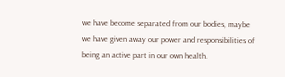we have become separated from our bodies, maybe we have given away our power and responsibilities of being an active part in our own health.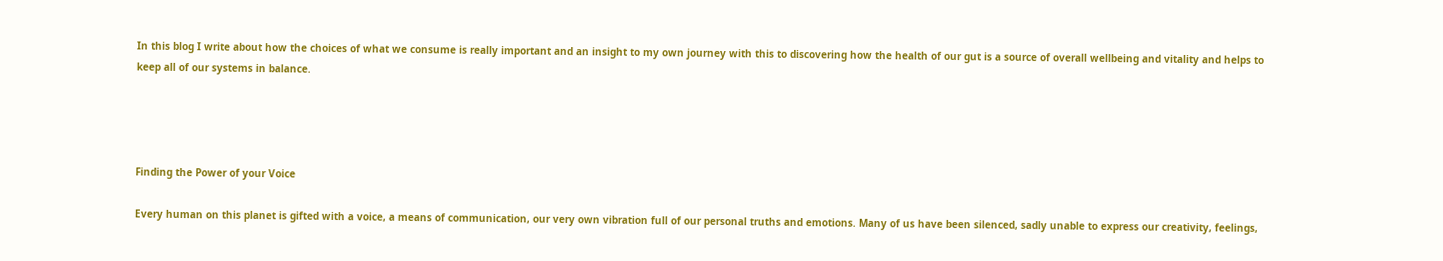In this blog I write about how the choices of what we consume is really important and an insight to my own journey with this to discovering how the health of our gut is a source of overall wellbeing and vitality and helps to keep all of our systems in balance.




Finding the Power of your Voice

Every human on this planet is gifted with a voice, a means of communication, our very own vibration full of our personal truths and emotions. Many of us have been silenced, sadly unable to express our creativity, feelings,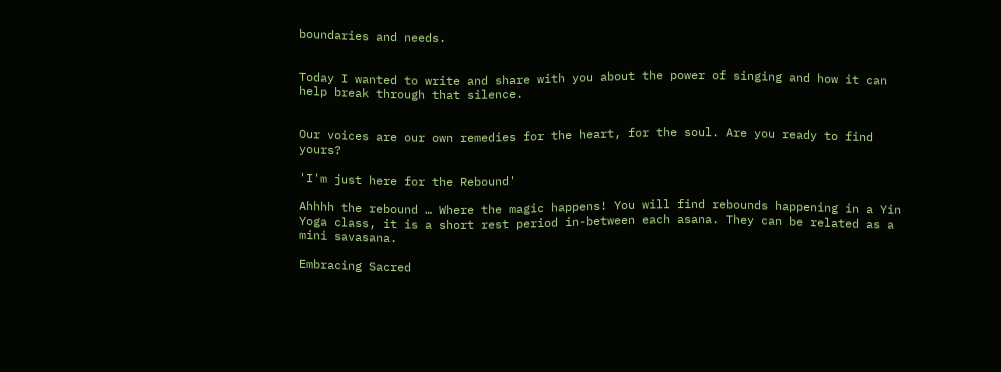boundaries and needs.


Today I wanted to write and share with you about the power of singing and how it can help break through that silence.


Our voices are our own remedies for the heart, for the soul. Are you ready to find yours?

'I'm just here for the Rebound'

Ahhhh the rebound … Where the magic happens! You will find rebounds happening in a Yin Yoga class, it is a short rest period in-between each asana. They can be related as a mini savasana.

Embracing Sacred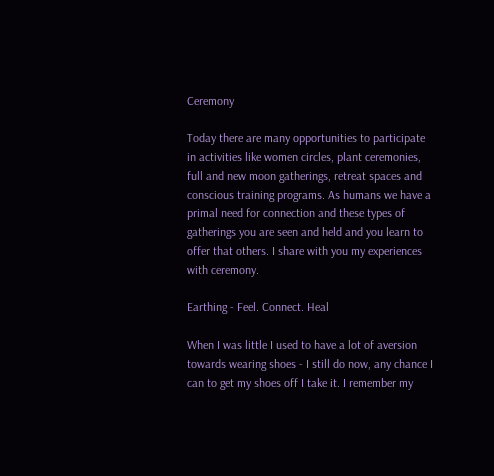Ceremony

Today there are many opportunities to participate in activities like women circles, plant ceremonies, full and new moon gatherings, retreat spaces and conscious training programs. As humans we have a primal need for connection and these types of gatherings you are seen and held and you learn to offer that others. I share with you my experiences with ceremony.

Earthing - Feel. Connect. Heal

When I was little I used to have a lot of aversion towards wearing shoes - I still do now, any chance I can to get my shoes off I take it. I remember my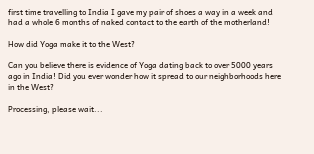first time travelling to India I gave my pair of shoes a way in a week and had a whole 6 months of naked contact to the earth of the motherland!

How did Yoga make it to the West?

Can you believe there is evidence of Yoga dating back to over 5000 years ago in India! Did you ever wonder how it spread to our neighborhoods here in the West?

Processing, please wait...